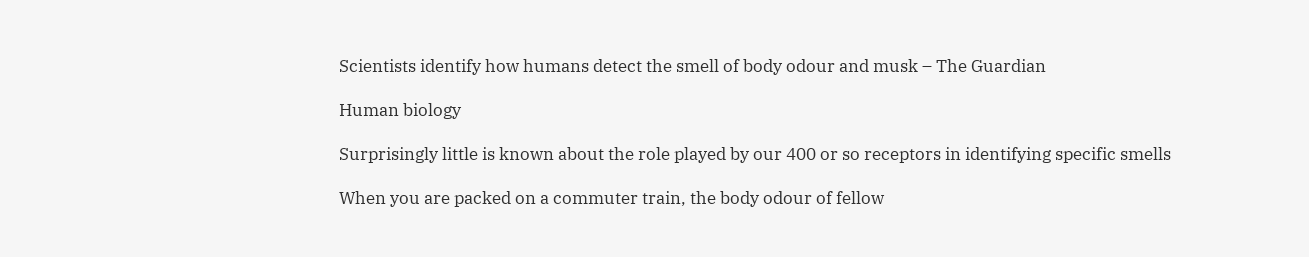Scientists identify how humans detect the smell of body odour and musk – The Guardian

Human biology

Surprisingly little is known about the role played by our 400 or so receptors in identifying specific smells

When you are packed on a commuter train, the body odour of fellow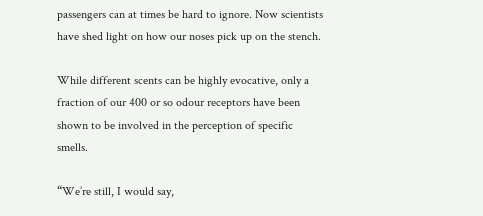passengers can at times be hard to ignore. Now scientists have shed light on how our noses pick up on the stench.

While different scents can be highly evocative, only a fraction of our 400 or so odour receptors have been shown to be involved in the perception of specific smells.

“We’re still, I would say,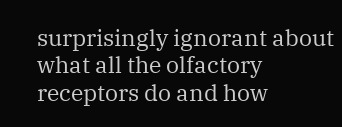surprisingly ignorant about what all the olfactory receptors do and how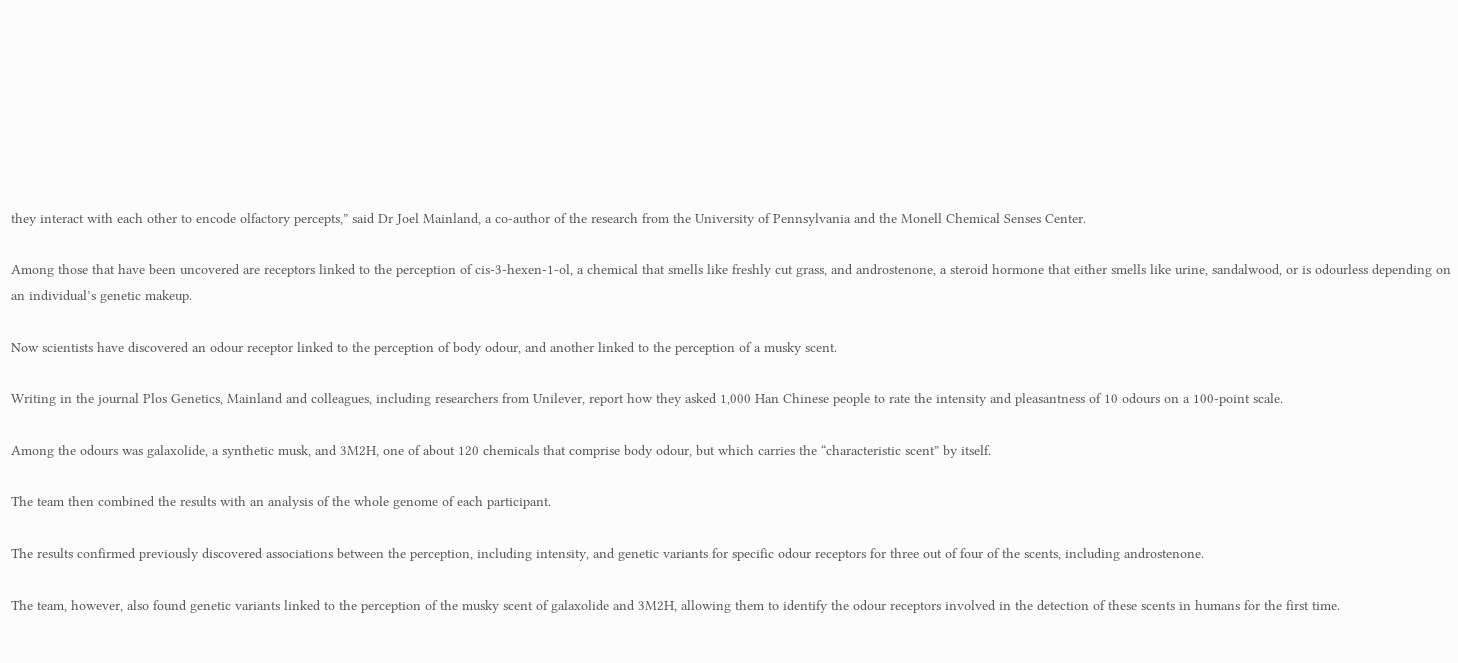they interact with each other to encode olfactory percepts,” said Dr Joel Mainland, a co-author of the research from the University of Pennsylvania and the Monell Chemical Senses Center.

Among those that have been uncovered are receptors linked to the perception of cis-3-hexen-1-ol, a chemical that smells like freshly cut grass, and androstenone, a steroid hormone that either smells like urine, sandalwood, or is odourless depending on an individual’s genetic makeup.

Now scientists have discovered an odour receptor linked to the perception of body odour, and another linked to the perception of a musky scent.

Writing in the journal Plos Genetics, Mainland and colleagues, including researchers from Unilever, report how they asked 1,000 Han Chinese people to rate the intensity and pleasantness of 10 odours on a 100-point scale.

Among the odours was galaxolide, a synthetic musk, and 3M2H, one of about 120 chemicals that comprise body odour, but which carries the “characteristic scent” by itself.

The team then combined the results with an analysis of the whole genome of each participant.

The results confirmed previously discovered associations between the perception, including intensity, and genetic variants for specific odour receptors for three out of four of the scents, including androstenone.

The team, however, also found genetic variants linked to the perception of the musky scent of galaxolide and 3M2H, allowing them to identify the odour receptors involved in the detection of these scents in humans for the first time.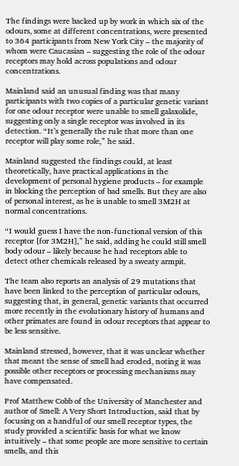The findings were backed up by work in which six of the odours, some at different concentrations, were presented to 364 participants from New York City – the majority of whom were Caucasian – suggesting the role of the odour receptors may hold across populations and odour concentrations.

Mainland said an unusual finding was that many participants with two copies of a particular genetic variant for one odour receptor were unable to smell galaxolide, suggesting only a single receptor was involved in its detection. “It’s generally the rule that more than one receptor will play some role,” he said.

Mainland suggested the findings could, at least theoretically, have practical applications in the development of personal hygiene products – for example in blocking the perception of bad smells. But they are also of personal interest, as he is unable to smell 3M2H at normal concentrations.

“I would guess I have the non-functional version of this receptor [for 3M2H],” he said, adding he could still smell body odour – likely because he had receptors able to detect other chemicals released by a sweaty armpit.

The team also reports an analysis of 29 mutations that have been linked to the perception of particular odours, suggesting that, in general, genetic variants that occurred more recently in the evolutionary history of humans and other primates are found in odour receptors that appear to be less sensitive.

Mainland stressed, however, that it was unclear whether that meant the sense of smell had eroded, noting it was possible other receptors or processing mechanisms may have compensated.

Prof Matthew Cobb of the University of Manchester and author of Smell: A Very Short Introduction, said that by focusing on a handful of our smell receptor types, the study provided a scientific basis for what we know intuitively – that some people are more sensitive to certain smells, and this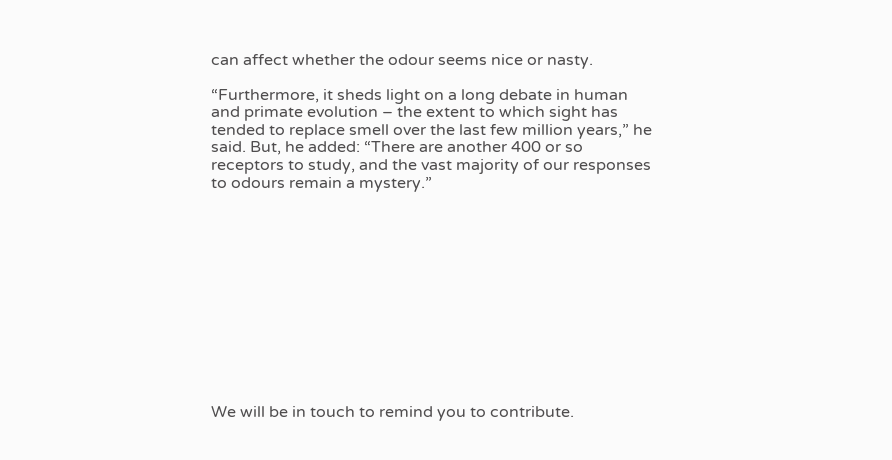can affect whether the odour seems nice or nasty.

“Furthermore, it sheds light on a long debate in human and primate evolution – the extent to which sight has tended to replace smell over the last few million years,” he said. But, he added: “There are another 400 or so receptors to study, and the vast majority of our responses to odours remain a mystery.”












We will be in touch to remind you to contribute.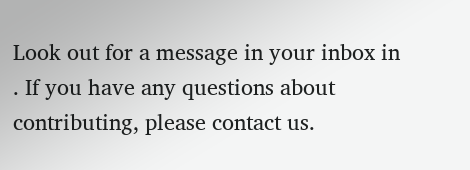Look out for a message in your inbox in . If you have any questions about contributing, please contact us.